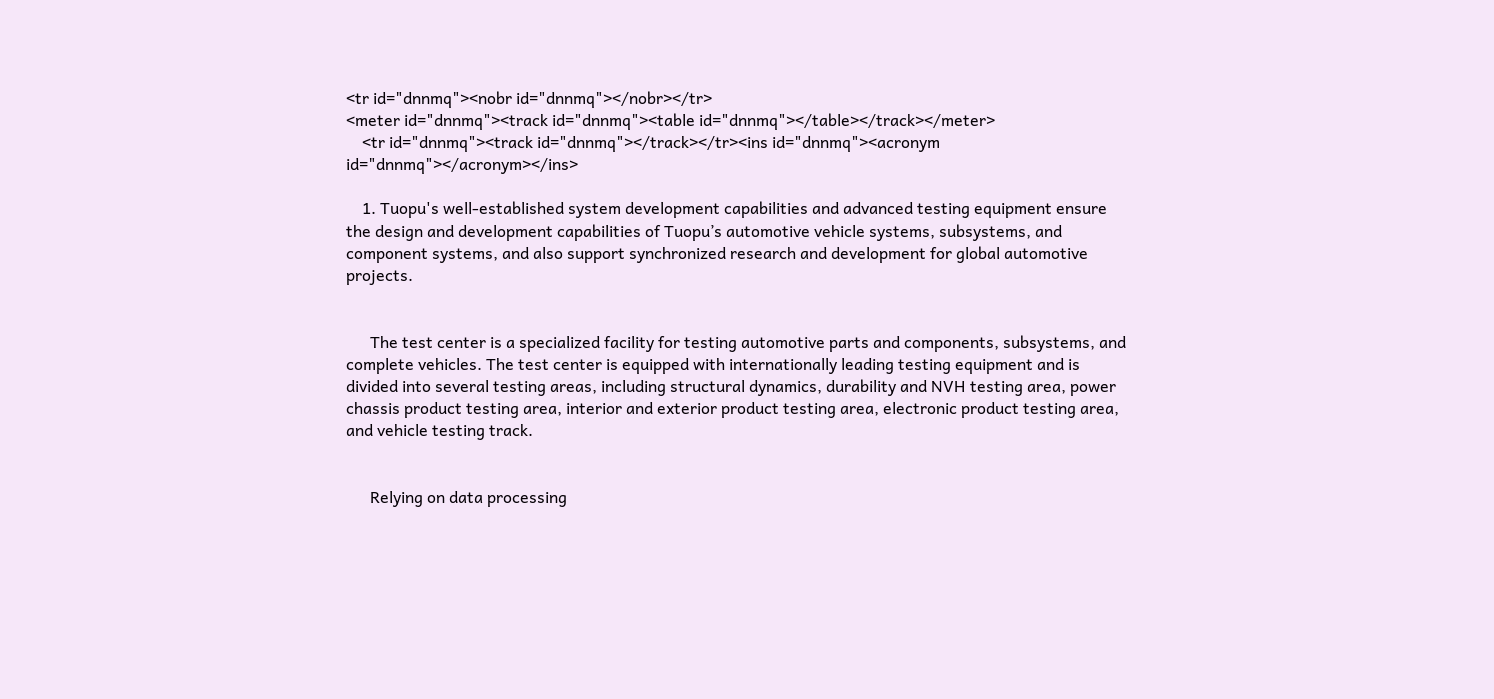<tr id="dnnmq"><nobr id="dnnmq"></nobr></tr>
<meter id="dnnmq"><track id="dnnmq"><table id="dnnmq"></table></track></meter>
    <tr id="dnnmq"><track id="dnnmq"></track></tr><ins id="dnnmq"><acronym id="dnnmq"></acronym></ins>

    1. Tuopu's well-established system development capabilities and advanced testing equipment ensure the design and development capabilities of Tuopu’s automotive vehicle systems, subsystems, and component systems, and also support synchronized research and development for global automotive projects.


      The test center is a specialized facility for testing automotive parts and components, subsystems, and complete vehicles. The test center is equipped with internationally leading testing equipment and is divided into several testing areas, including structural dynamics, durability and NVH testing area, power chassis product testing area, interior and exterior product testing area, electronic product testing area, and vehicle testing track.


      Relying on data processing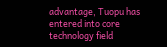advantage, Tuopu has entered into core technology field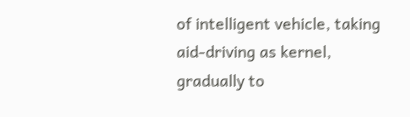of intelligent vehicle, taking aid-driving as kernel, gradually to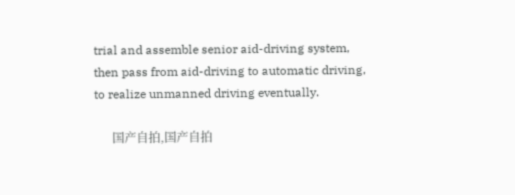trial and assemble senior aid-driving system, then pass from aid-driving to automatic driving, to realize unmanned driving eventually.

      国产自拍,国产自拍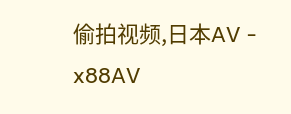偷拍视频,日本AV - x88AV